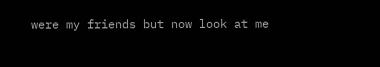were my friends but now look at me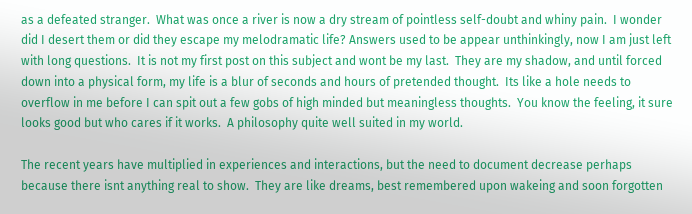as a defeated stranger.  What was once a river is now a dry stream of pointless self-doubt and whiny pain.  I wonder did I desert them or did they escape my melodramatic life? Answers used to be appear unthinkingly, now I am just left with long questions.  It is not my first post on this subject and wont be my last.  They are my shadow, and until forced down into a physical form, my life is a blur of seconds and hours of pretended thought.  Its like a hole needs to overflow in me before I can spit out a few gobs of high minded but meaningless thoughts.  You know the feeling, it sure looks good but who cares if it works.  A philosophy quite well suited in my world.

The recent years have multiplied in experiences and interactions, but the need to document decrease perhaps because there isnt anything real to show.  They are like dreams, best remembered upon wakeing and soon forgotten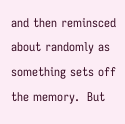and then reminsced about randomly as something sets off the memory.  But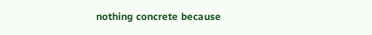nothing concrete because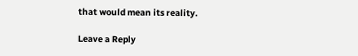that would mean its reality.

Leave a Reply